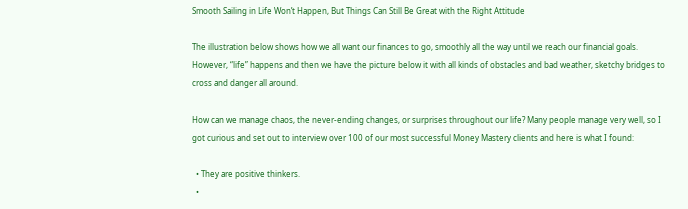Smooth Sailing in Life Won’t Happen, But Things Can Still Be Great with the Right Attitude

The illustration below shows how we all want our finances to go, smoothly all the way until we reach our financial goals. However, “life” happens and then we have the picture below it with all kinds of obstacles and bad weather, sketchy bridges to cross and danger all around.

How can we manage chaos, the never-ending changes, or surprises throughout our life? Many people manage very well, so I got curious and set out to interview over 100 of our most successful Money Mastery clients and here is what I found:

  • They are positive thinkers.
  •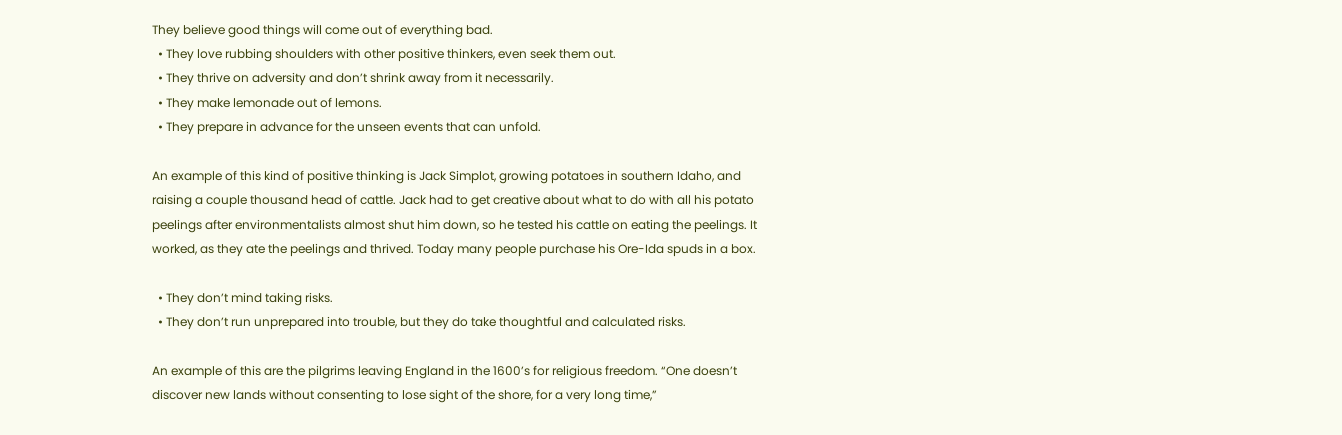They believe good things will come out of everything bad.
  • They love rubbing shoulders with other positive thinkers, even seek them out.
  • They thrive on adversity and don’t shrink away from it necessarily.
  • They make lemonade out of lemons.
  • They prepare in advance for the unseen events that can unfold.

An example of this kind of positive thinking is Jack Simplot, growing potatoes in southern Idaho, and raising a couple thousand head of cattle. Jack had to get creative about what to do with all his potato peelings after environmentalists almost shut him down, so he tested his cattle on eating the peelings. It worked, as they ate the peelings and thrived. Today many people purchase his Ore-Ida spuds in a box.

  • They don’t mind taking risks.
  • They don’t run unprepared into trouble, but they do take thoughtful and calculated risks.

An example of this are the pilgrims leaving England in the 1600’s for religious freedom. “One doesn’t discover new lands without consenting to lose sight of the shore, for a very long time,”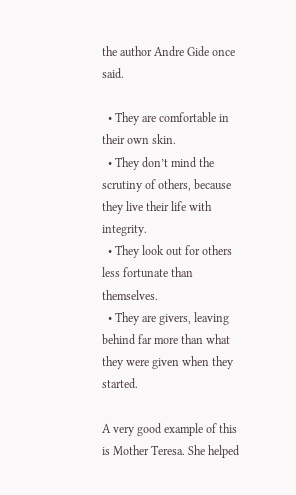the author Andre Gide once said.

  • They are comfortable in their own skin.
  • They don’t mind the scrutiny of others, because they live their life with integrity.
  • They look out for others less fortunate than themselves.
  • They are givers, leaving behind far more than what they were given when they started.

A very good example of this is Mother Teresa. She helped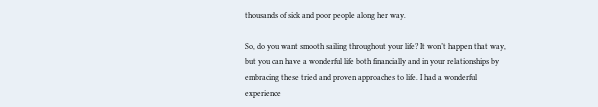thousands of sick and poor people along her way.

So, do you want smooth sailing throughout your life? It won’t happen that way, but you can have a wonderful life both financially and in your relationships by embracing these tried and proven approaches to life. I had a wonderful experience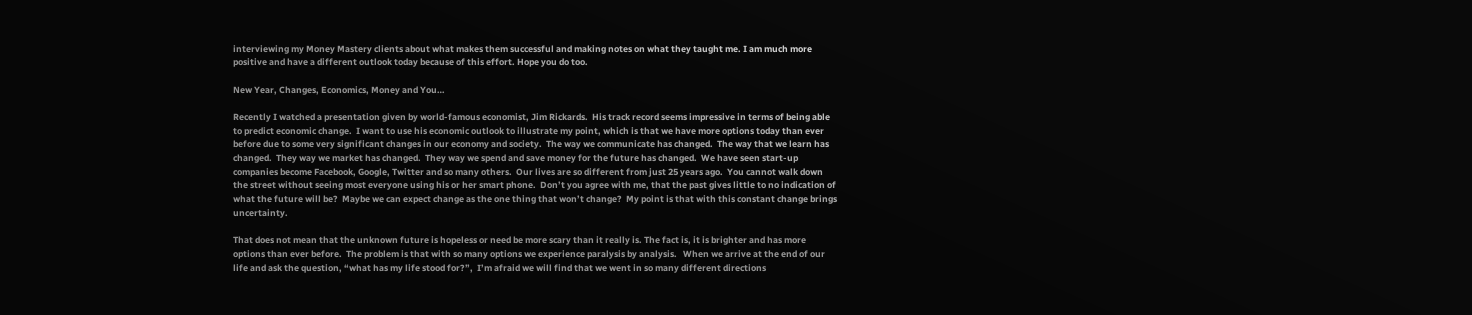interviewing my Money Mastery clients about what makes them successful and making notes on what they taught me. I am much more positive and have a different outlook today because of this effort. Hope you do too.

New Year, Changes, Economics, Money and You…

Recently I watched a presentation given by world-famous economist, Jim Rickards.  His track record seems impressive in terms of being able to predict economic change.  I want to use his economic outlook to illustrate my point, which is that we have more options today than ever before due to some very significant changes in our economy and society.  The way we communicate has changed.  The way that we learn has changed.  They way we market has changed.  They way we spend and save money for the future has changed.  We have seen start-up companies become Facebook, Google, Twitter and so many others.  Our lives are so different from just 25 years ago.  You cannot walk down the street without seeing most everyone using his or her smart phone.  Don’t you agree with me, that the past gives little to no indication of what the future will be?  Maybe we can expect change as the one thing that won’t change?  My point is that with this constant change brings uncertainty.

That does not mean that the unknown future is hopeless or need be more scary than it really is. The fact is, it is brighter and has more options than ever before.  The problem is that with so many options we experience paralysis by analysis.   When we arrive at the end of our life and ask the question, “what has my life stood for?”,  I’m afraid we will find that we went in so many different directions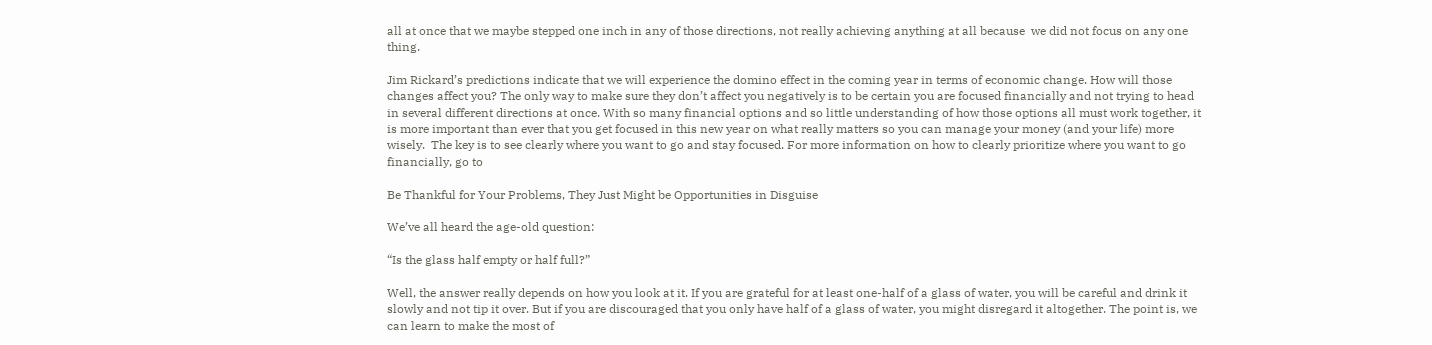all at once that we maybe stepped one inch in any of those directions, not really achieving anything at all because  we did not focus on any one thing.

Jim Rickard’s predictions indicate that we will experience the domino effect in the coming year in terms of economic change. How will those changes affect you? The only way to make sure they don’t affect you negatively is to be certain you are focused financially and not trying to head in several different directions at once. With so many financial options and so little understanding of how those options all must work together, it is more important than ever that you get focused in this new year on what really matters so you can manage your money (and your life) more wisely.  The key is to see clearly where you want to go and stay focused. For more information on how to clearly prioritize where you want to go financially, go to

Be Thankful for Your Problems, They Just Might be Opportunities in Disguise

We’ve all heard the age-old question:

“Is the glass half empty or half full?”

Well, the answer really depends on how you look at it. If you are grateful for at least one-half of a glass of water, you will be careful and drink it slowly and not tip it over. But if you are discouraged that you only have half of a glass of water, you might disregard it altogether. The point is, we can learn to make the most of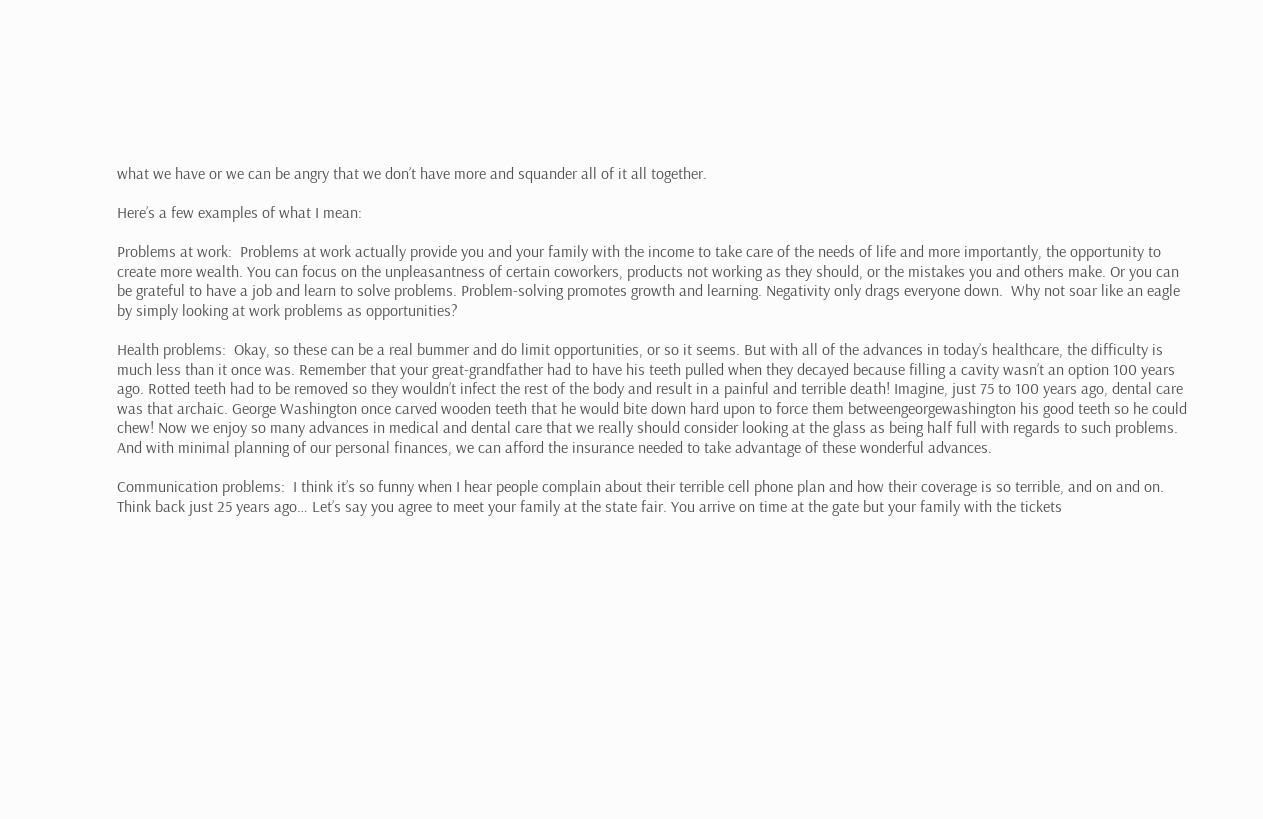what we have or we can be angry that we don’t have more and squander all of it all together.

Here’s a few examples of what I mean:

Problems at work:  Problems at work actually provide you and your family with the income to take care of the needs of life and more importantly, the opportunity to create more wealth. You can focus on the unpleasantness of certain coworkers, products not working as they should, or the mistakes you and others make. Or you can be grateful to have a job and learn to solve problems. Problem-solving promotes growth and learning. Negativity only drags everyone down.  Why not soar like an eagle by simply looking at work problems as opportunities?

Health problems:  Okay, so these can be a real bummer and do limit opportunities, or so it seems. But with all of the advances in today’s healthcare, the difficulty is much less than it once was. Remember that your great-grandfather had to have his teeth pulled when they decayed because filling a cavity wasn’t an option 100 years ago. Rotted teeth had to be removed so they wouldn’t infect the rest of the body and result in a painful and terrible death! Imagine, just 75 to 100 years ago, dental care was that archaic. George Washington once carved wooden teeth that he would bite down hard upon to force them betweengeorgewashington his good teeth so he could chew! Now we enjoy so many advances in medical and dental care that we really should consider looking at the glass as being half full with regards to such problems. And with minimal planning of our personal finances, we can afford the insurance needed to take advantage of these wonderful advances.

Communication problems:  I think it’s so funny when I hear people complain about their terrible cell phone plan and how their coverage is so terrible, and on and on. Think back just 25 years ago… Let’s say you agree to meet your family at the state fair. You arrive on time at the gate but your family with the tickets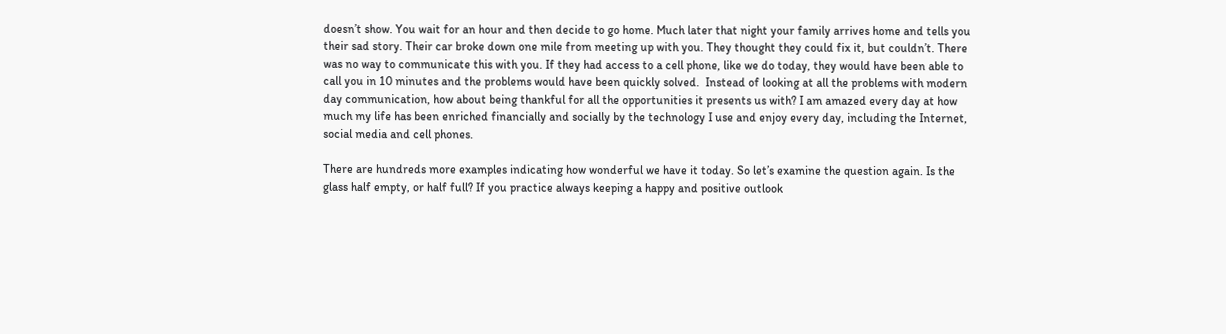doesn’t show. You wait for an hour and then decide to go home. Much later that night your family arrives home and tells you their sad story. Their car broke down one mile from meeting up with you. They thought they could fix it, but couldn’t. There was no way to communicate this with you. If they had access to a cell phone, like we do today, they would have been able to call you in 10 minutes and the problems would have been quickly solved.  Instead of looking at all the problems with modern day communication, how about being thankful for all the opportunities it presents us with? I am amazed every day at how much my life has been enriched financially and socially by the technology I use and enjoy every day, including the Internet, social media and cell phones.

There are hundreds more examples indicating how wonderful we have it today. So let’s examine the question again. Is the glass half empty, or half full? If you practice always keeping a happy and positive outlook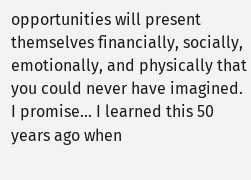opportunities will present themselves financially, socially, emotionally, and physically that you could never have imagined.  I promise… I learned this 50 years ago when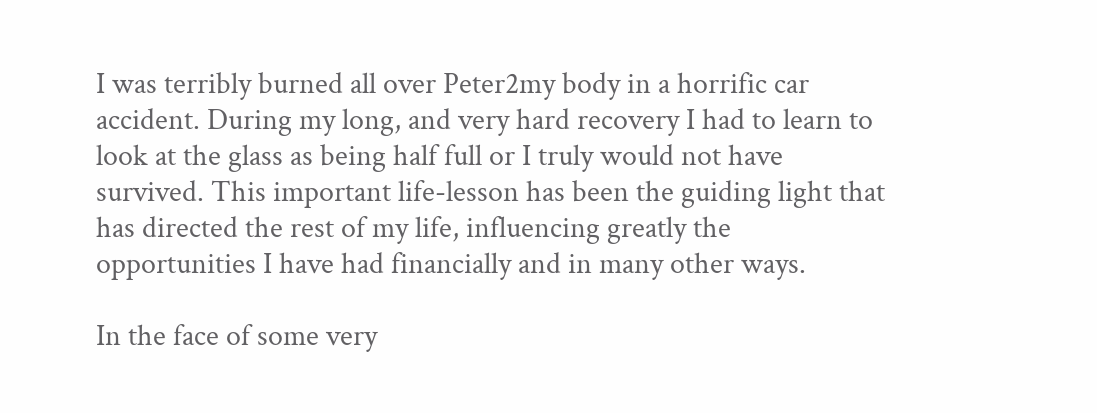I was terribly burned all over Peter2my body in a horrific car accident. During my long, and very hard recovery I had to learn to look at the glass as being half full or I truly would not have survived. This important life-lesson has been the guiding light that has directed the rest of my life, influencing greatly the opportunities I have had financially and in many other ways.

In the face of some very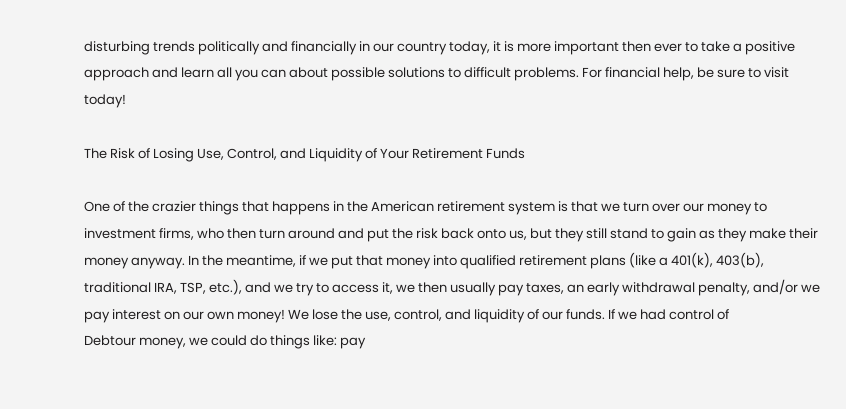disturbing trends politically and financially in our country today, it is more important then ever to take a positive approach and learn all you can about possible solutions to difficult problems. For financial help, be sure to visit today!

The Risk of Losing Use, Control, and Liquidity of Your Retirement Funds

One of the crazier things that happens in the American retirement system is that we turn over our money to investment firms, who then turn around and put the risk back onto us, but they still stand to gain as they make their money anyway. In the meantime, if we put that money into qualified retirement plans (like a 401(k), 403(b), traditional IRA, TSP, etc.), and we try to access it, we then usually pay taxes, an early withdrawal penalty, and/or we pay interest on our own money! We lose the use, control, and liquidity of our funds. If we had control of
Debtour money, we could do things like: pay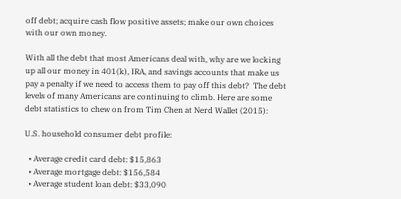off debt; acquire cash flow positive assets; make our own choices with our own money.

With all the debt that most Americans deal with, why are we locking up all our money in 401(k), IRA, and savings accounts that make us pay a penalty if we need to access them to pay off this debt?  The debt levels of many Americans are continuing to climb. Here are some debt statistics to chew on from Tim Chen at Nerd Wallet (2015):

U.S. household consumer debt profile:

  • Average credit card debt: $15,863
  • Average mortgage debt: $156,584
  • Average student loan debt: $33,090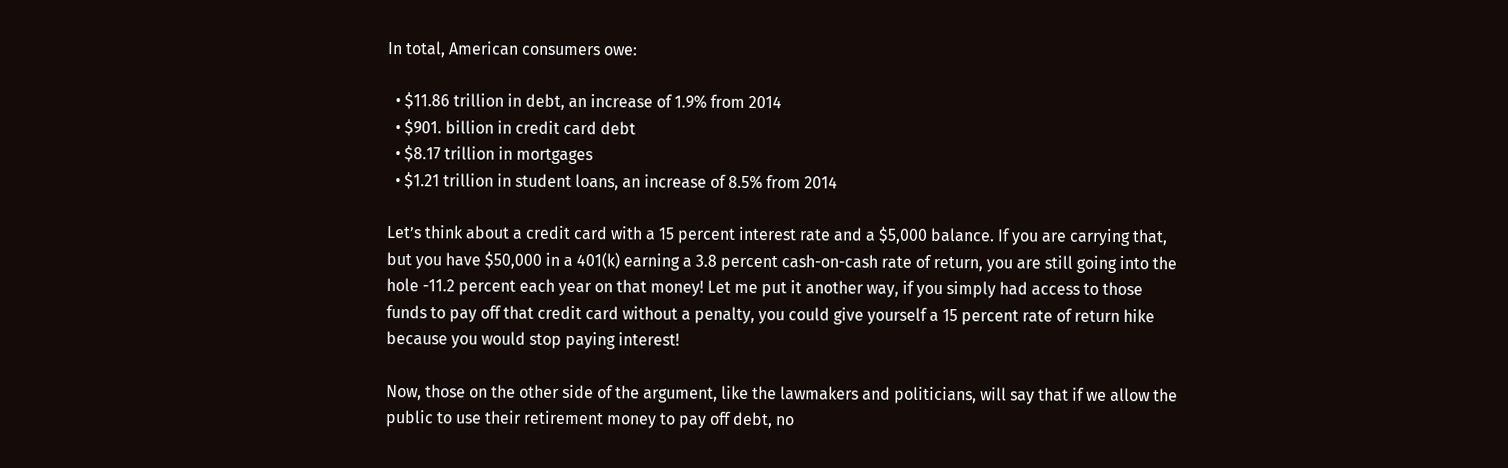In total, American consumers owe:

  • $11.86 trillion in debt, an increase of 1.9% from 2014
  • $901. billion in credit card debt
  • $8.17 trillion in mortgages
  • $1.21 trillion in student loans, an increase of 8.5% from 2014

Let’s think about a credit card with a 15 percent interest rate and a $5,000 balance. If you are carrying that, but you have $50,000 in a 401(k) earning a 3.8 percent cash-on-cash rate of return, you are still going into the hole -11.2 percent each year on that money! Let me put it another way, if you simply had access to those funds to pay off that credit card without a penalty, you could give yourself a 15 percent rate of return hike because you would stop paying interest!

Now, those on the other side of the argument, like the lawmakers and politicians, will say that if we allow the public to use their retirement money to pay off debt, no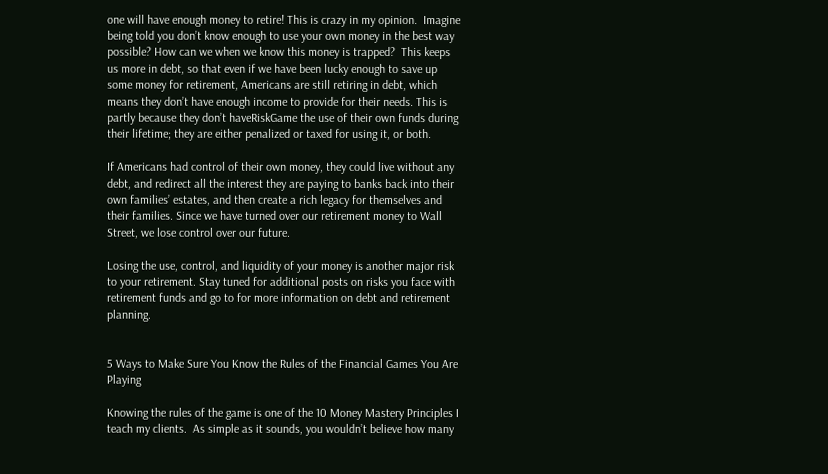one will have enough money to retire! This is crazy in my opinion.  Imagine being told you don’t know enough to use your own money in the best way possible? How can we when we know this money is trapped?  This keeps us more in debt, so that even if we have been lucky enough to save up some money for retirement, Americans are still retiring in debt, which means they don’t have enough income to provide for their needs. This is partly because they don’t haveRiskGame the use of their own funds during their lifetime; they are either penalized or taxed for using it, or both.

If Americans had control of their own money, they could live without any debt, and redirect all the interest they are paying to banks back into their own families’ estates, and then create a rich legacy for themselves and their families. Since we have turned over our retirement money to Wall Street, we lose control over our future.

Losing the use, control, and liquidity of your money is another major risk to your retirement. Stay tuned for additional posts on risks you face with retirement funds and go to for more information on debt and retirement planning.


5 Ways to Make Sure You Know the Rules of the Financial Games You Are Playing

Knowing the rules of the game is one of the 10 Money Mastery Principles I teach my clients.  As simple as it sounds, you wouldn’t believe how many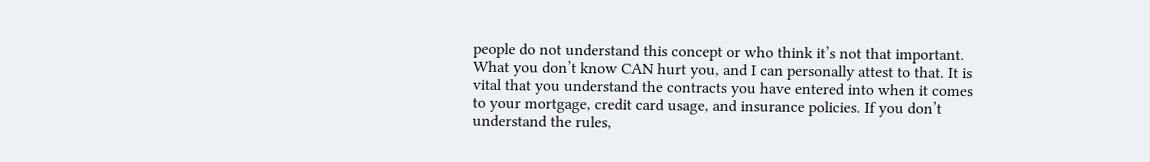people do not understand this concept or who think it’s not that important. What you don’t know CAN hurt you, and I can personally attest to that. It is vital that you understand the contracts you have entered into when it comes to your mortgage, credit card usage, and insurance policies. If you don’t understand the rules,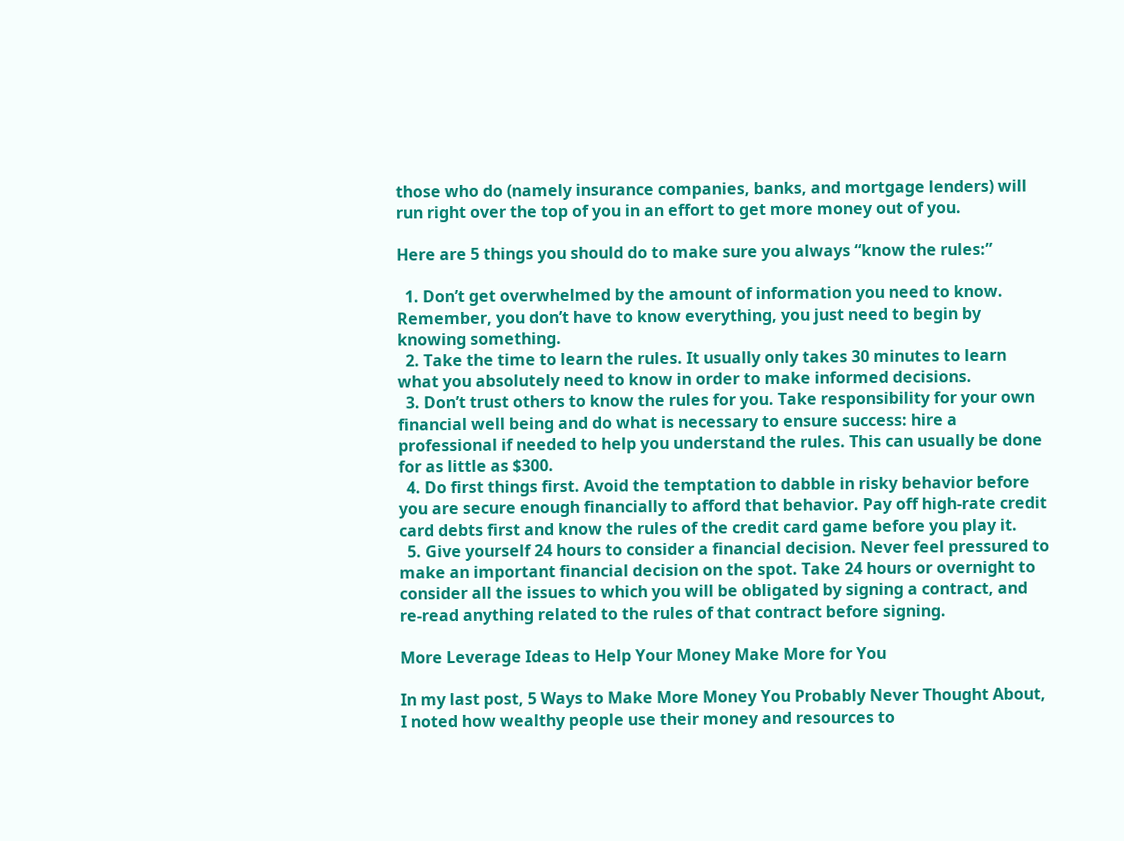those who do (namely insurance companies, banks, and mortgage lenders) will run right over the top of you in an effort to get more money out of you.

Here are 5 things you should do to make sure you always “know the rules:”

  1. Don’t get overwhelmed by the amount of information you need to know. Remember, you don’t have to know everything, you just need to begin by knowing something.
  2. Take the time to learn the rules. It usually only takes 30 minutes to learn what you absolutely need to know in order to make informed decisions.
  3. Don’t trust others to know the rules for you. Take responsibility for your own financial well being and do what is necessary to ensure success: hire a professional if needed to help you understand the rules. This can usually be done for as little as $300.
  4. Do first things first. Avoid the temptation to dabble in risky behavior before you are secure enough financially to afford that behavior. Pay off high-rate credit card debts first and know the rules of the credit card game before you play it.
  5. Give yourself 24 hours to consider a financial decision. Never feel pressured to make an important financial decision on the spot. Take 24 hours or overnight to consider all the issues to which you will be obligated by signing a contract, and re-read anything related to the rules of that contract before signing.

More Leverage Ideas to Help Your Money Make More for You

In my last post, 5 Ways to Make More Money You Probably Never Thought About, I noted how wealthy people use their money and resources to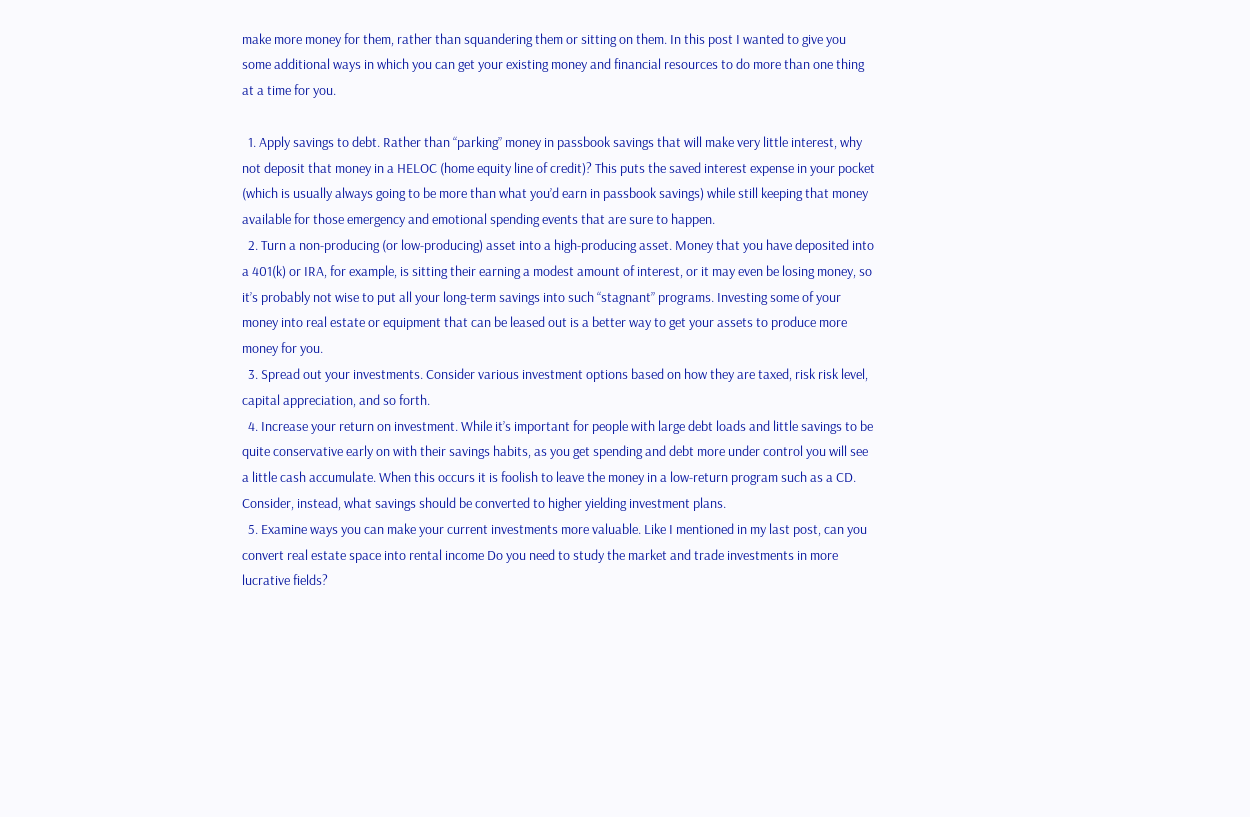make more money for them, rather than squandering them or sitting on them. In this post I wanted to give you some additional ways in which you can get your existing money and financial resources to do more than one thing at a time for you.

  1. Apply savings to debt. Rather than “parking” money in passbook savings that will make very little interest, why not deposit that money in a HELOC (home equity line of credit)? This puts the saved interest expense in your pocket (which is usually always going to be more than what you’d earn in passbook savings) while still keeping that money available for those emergency and emotional spending events that are sure to happen.
  2. Turn a non-producing (or low-producing) asset into a high-producing asset. Money that you have deposited into a 401(k) or IRA, for example, is sitting their earning a modest amount of interest, or it may even be losing money, so it’s probably not wise to put all your long-term savings into such “stagnant” programs. Investing some of your money into real estate or equipment that can be leased out is a better way to get your assets to produce more money for you.
  3. Spread out your investments. Consider various investment options based on how they are taxed, risk risk level, capital appreciation, and so forth.
  4. Increase your return on investment. While it’s important for people with large debt loads and little savings to be quite conservative early on with their savings habits, as you get spending and debt more under control you will see a little cash accumulate. When this occurs it is foolish to leave the money in a low-return program such as a CD. Consider, instead, what savings should be converted to higher yielding investment plans.
  5. Examine ways you can make your current investments more valuable. Like I mentioned in my last post, can you convert real estate space into rental income Do you need to study the market and trade investments in more lucrative fields?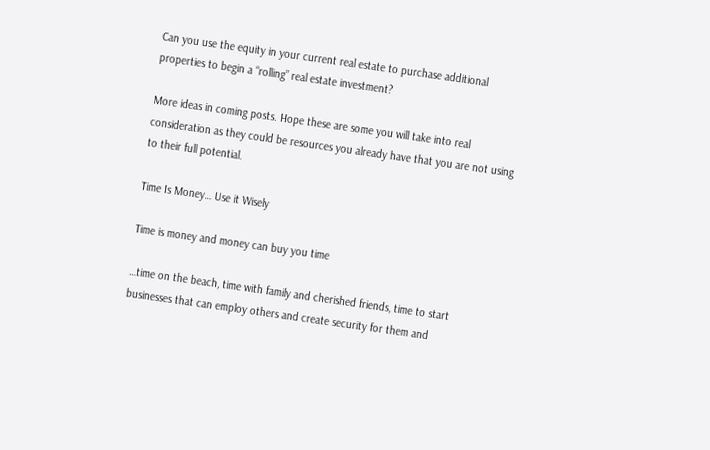Can you use the equity in your current real estate to purchase additional properties to begin a “rolling” real estate investment?

More ideas in coming posts. Hope these are some you will take into real consideration as they could be resources you already have that you are not using to their full potential.

Time Is Money… Use it Wisely

Time is money and money can buy you time

…time on the beach, time with family and cherished friends, time to start businesses that can employ others and create security for them and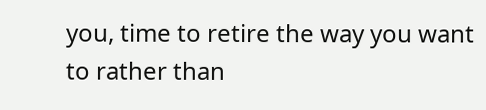you, time to retire the way you want to rather than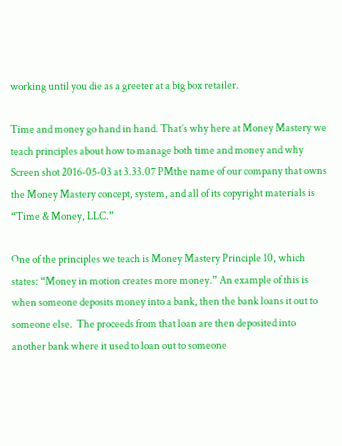working until you die as a greeter at a big box retailer.

Time and money go hand in hand. That’s why here at Money Mastery we teach principles about how to manage both time and money and why Screen shot 2016-05-03 at 3.33.07 PMthe name of our company that owns the Money Mastery concept, system, and all of its copyright materials is “Time & Money, LLC.”

One of the principles we teach is Money Mastery Principle 10, which
states: “Money in motion creates more money.” An example of this is when someone deposits money into a bank, then the bank loans it out to someone else.  The proceeds from that loan are then deposited into another bank where it used to loan out to someone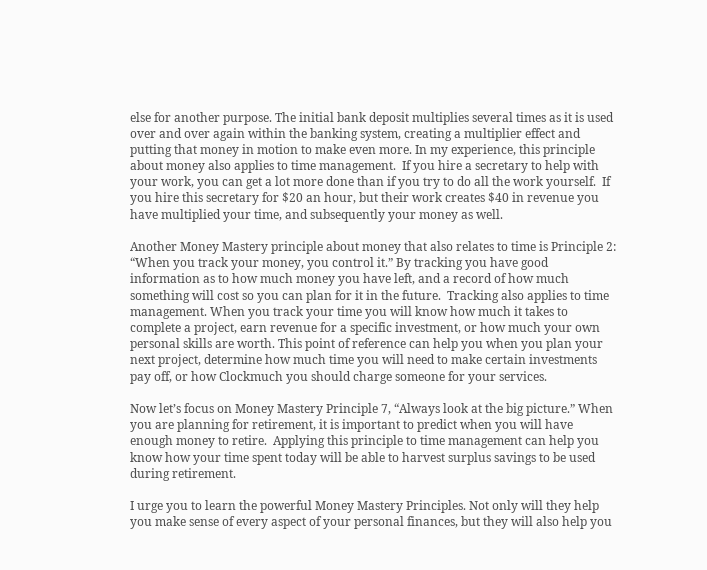else for another purpose. The initial bank deposit multiplies several times as it is used over and over again within the banking system, creating a multiplier effect and putting that money in motion to make even more. In my experience, this principle about money also applies to time management.  If you hire a secretary to help with your work, you can get a lot more done than if you try to do all the work yourself.  If you hire this secretary for $20 an hour, but their work creates $40 in revenue you have multiplied your time, and subsequently your money as well.

Another Money Mastery principle about money that also relates to time is Principle 2: “When you track your money, you control it.” By tracking you have good information as to how much money you have left, and a record of how much something will cost so you can plan for it in the future.  Tracking also applies to time management. When you track your time you will know how much it takes to complete a project, earn revenue for a specific investment, or how much your own personal skills are worth. This point of reference can help you when you plan your next project, determine how much time you will need to make certain investments pay off, or how Clockmuch you should charge someone for your services.

Now let’s focus on Money Mastery Principle 7, “Always look at the big picture.” When you are planning for retirement, it is important to predict when you will have enough money to retire.  Applying this principle to time management can help you know how your time spent today will be able to harvest surplus savings to be used during retirement.

I urge you to learn the powerful Money Mastery Principles. Not only will they help you make sense of every aspect of your personal finances, but they will also help you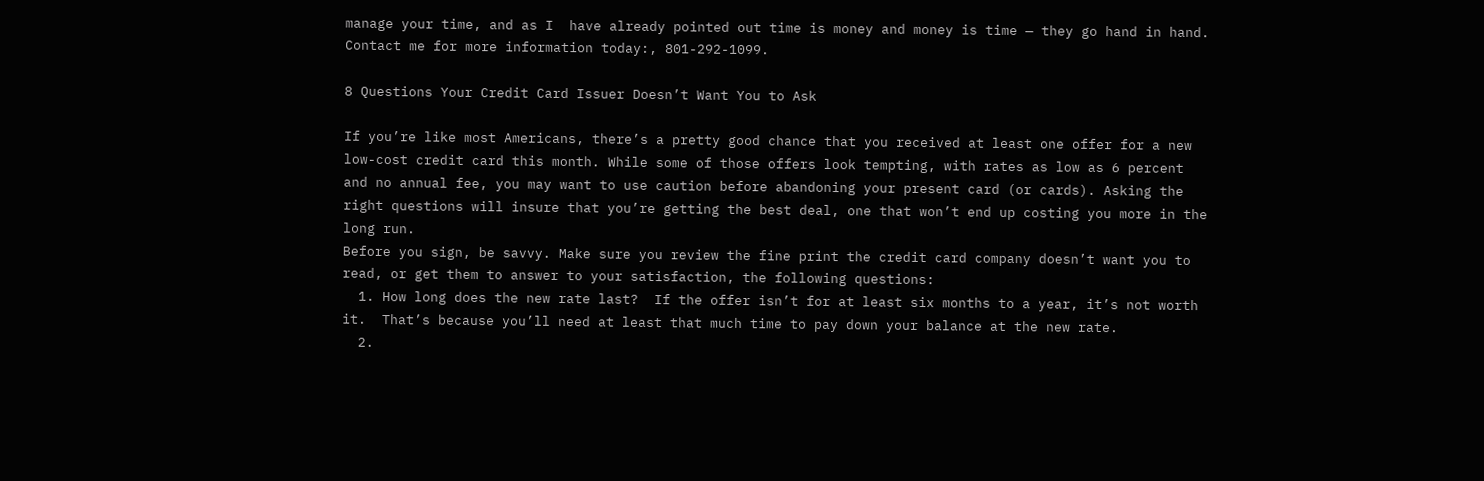manage your time, and as I  have already pointed out time is money and money is time — they go hand in hand. Contact me for more information today:, 801-292-1099.

8 Questions Your Credit Card Issuer Doesn’t Want You to Ask

If you’re like most Americans, there’s a pretty good chance that you received at least one offer for a new low-cost credit card this month. While some of those offers look tempting, with rates as low as 6 percent and no annual fee, you may want to use caution before abandoning your present card (or cards). Asking the right questions will insure that you’re getting the best deal, one that won’t end up costing you more in the long run.
Before you sign, be savvy. Make sure you review the fine print the credit card company doesn’t want you to read, or get them to answer to your satisfaction, the following questions:
  1. How long does the new rate last?  If the offer isn’t for at least six months to a year, it’s not worth it.  That’s because you’ll need at least that much time to pay down your balance at the new rate.
  2.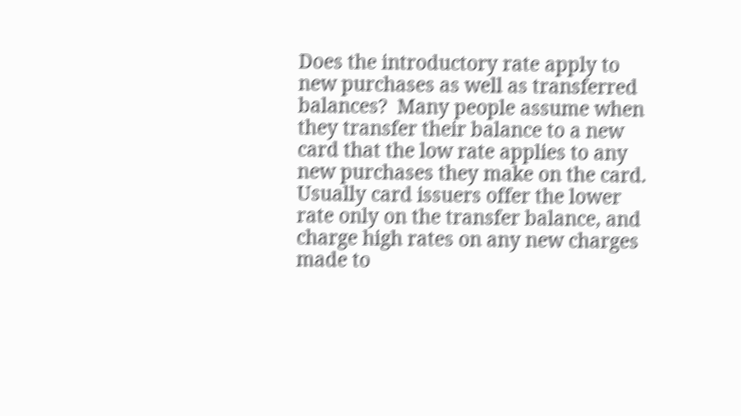Does the introductory rate apply to new purchases as well as transferred balances?  Many people assume when they transfer their balance to a new card that the low rate applies to any new purchases they make on the card.  Usually card issuers offer the lower rate only on the transfer balance, and charge high rates on any new charges made to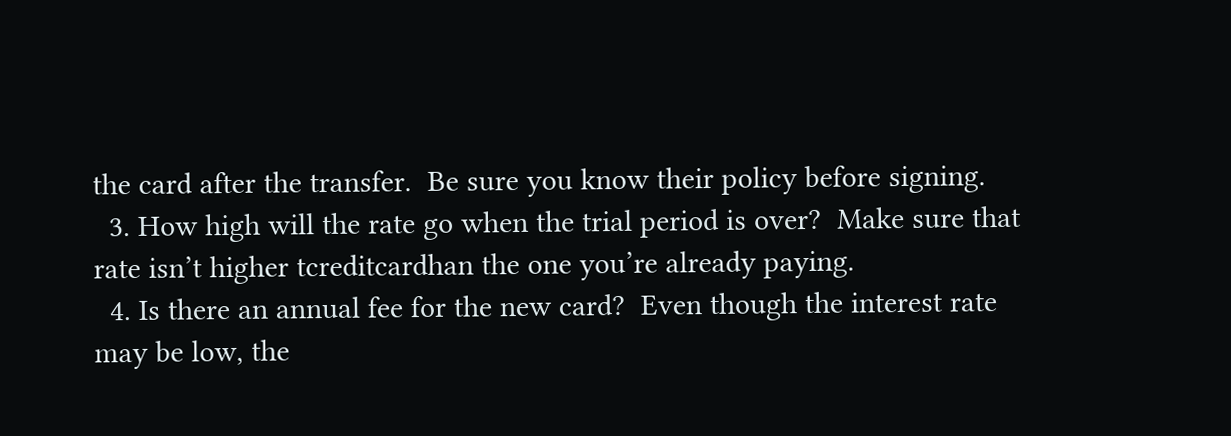the card after the transfer.  Be sure you know their policy before signing.
  3. How high will the rate go when the trial period is over?  Make sure that rate isn’t higher tcreditcardhan the one you’re already paying.
  4. Is there an annual fee for the new card?  Even though the interest rate may be low, the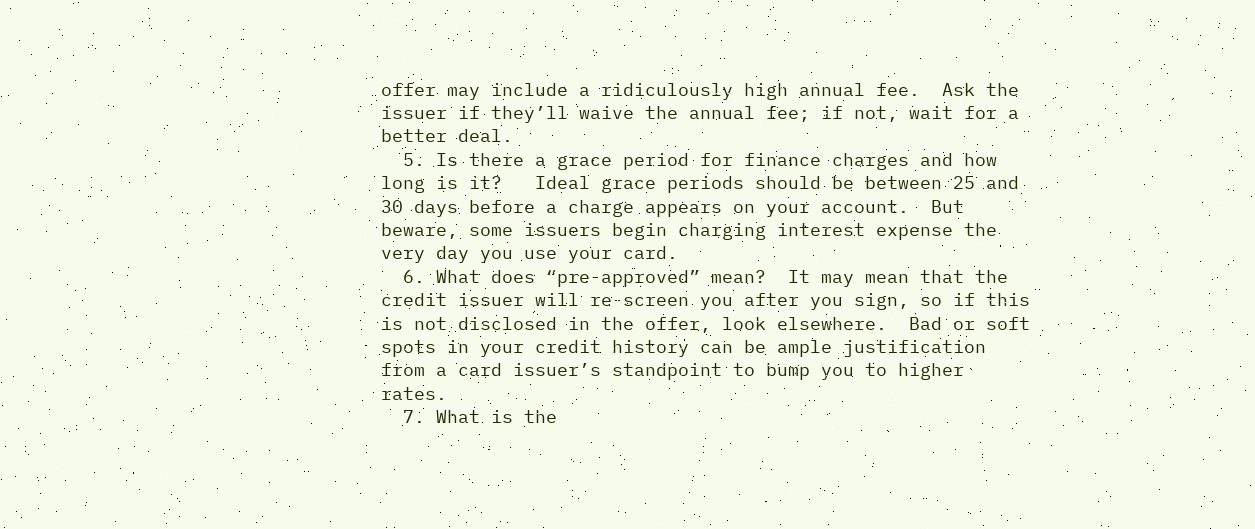offer may include a ridiculously high annual fee.  Ask the issuer if they’ll waive the annual fee; if not, wait for a better deal.
  5. Is there a grace period for finance charges and how long is it?   Ideal grace periods should be between 25 and 30 days before a charge appears on your account.  But beware, some issuers begin charging interest expense the very day you use your card.
  6. What does “pre-approved” mean?  It may mean that the credit issuer will re-screen you after you sign, so if this is not disclosed in the offer, look elsewhere.  Bad or soft spots in your credit history can be ample justification from a card issuer’s standpoint to bump you to higher rates.
  7. What is the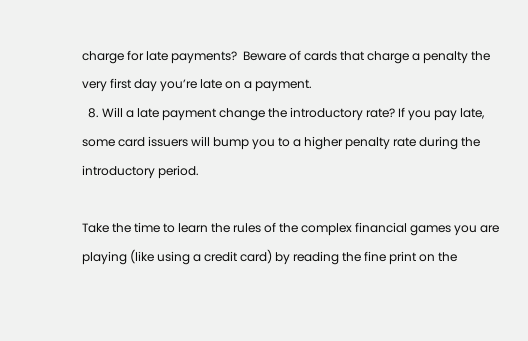charge for late payments?  Beware of cards that charge a penalty the very first day you’re late on a payment.
  8. Will a late payment change the introductory rate? If you pay late, some card issuers will bump you to a higher penalty rate during the introductory period.

Take the time to learn the rules of the complex financial games you are playing (like using a credit card) by reading the fine print on the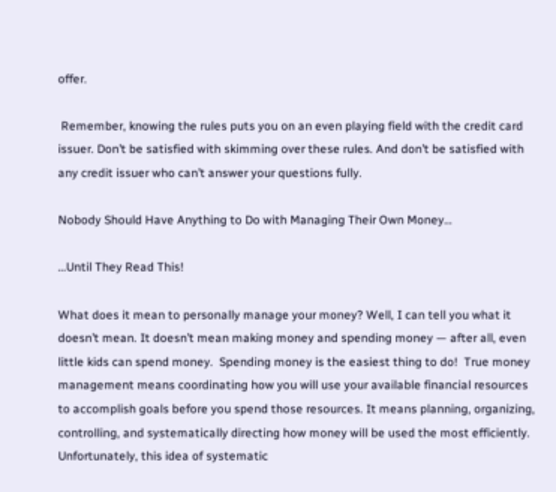offer.

 Remember, knowing the rules puts you on an even playing field with the credit card issuer. Don’t be satisfied with skimming over these rules. And don’t be satisfied with any credit issuer who can’t answer your questions fully.

Nobody Should Have Anything to Do with Managing Their Own Money…

…Until They Read This!

What does it mean to personally manage your money? Well, I can tell you what it doesn’t mean. It doesn’t mean making money and spending money — after all, even little kids can spend money.  Spending money is the easiest thing to do!  True money management means coordinating how you will use your available financial resources to accomplish goals before you spend those resources. It means planning, organizing, controlling, and systematically directing how money will be used the most efficiently. Unfortunately, this idea of systematic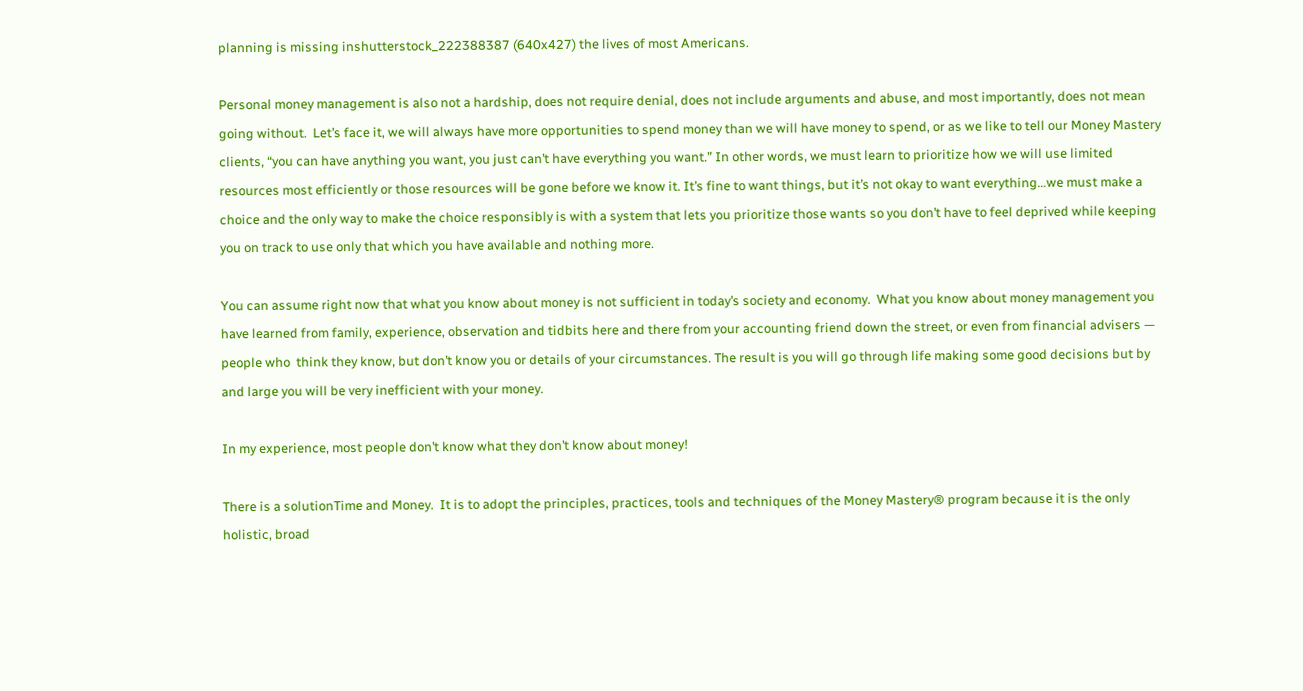planning is missing inshutterstock_222388387 (640x427) the lives of most Americans.

Personal money management is also not a hardship, does not require denial, does not include arguments and abuse, and most importantly, does not mean going without.  Let’s face it, we will always have more opportunities to spend money than we will have money to spend, or as we like to tell our Money Mastery clients, “you can have anything you want, you just can’t have everything you want.” In other words, we must learn to prioritize how we will use limited resources most efficiently or those resources will be gone before we know it. It’s fine to want things, but it’s not okay to want everything…we must make a choice and the only way to make the choice responsibly is with a system that lets you prioritize those wants so you don’t have to feel deprived while keeping you on track to use only that which you have available and nothing more.

You can assume right now that what you know about money is not sufficient in today’s society and economy.  What you know about money management you have learned from family, experience, observation and tidbits here and there from your accounting friend down the street, or even from financial advisers — people who  think they know, but don’t know you or details of your circumstances. The result is you will go through life making some good decisions but by and large you will be very inefficient with your money.

In my experience, most people don’t know what they don’t know about money!

There is a solutionTime and Money.  It is to adopt the principles, practices, tools and techniques of the Money Mastery® program because it is the only holistic, broad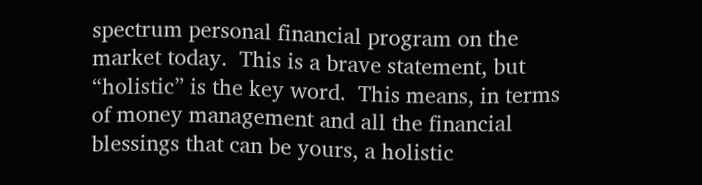spectrum personal financial program on the market today.  This is a brave statement, but “holistic” is the key word.  This means, in terms of money management and all the financial blessings that can be yours, a holistic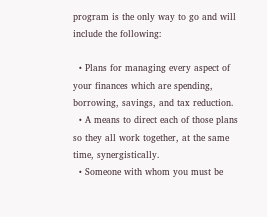program is the only way to go and will include the following:

  • Plans for managing every aspect of your finances which are spending, borrowing, savings, and tax reduction.
  • A means to direct each of those plans so they all work together, at the same time, synergistically.
  • Someone with whom you must be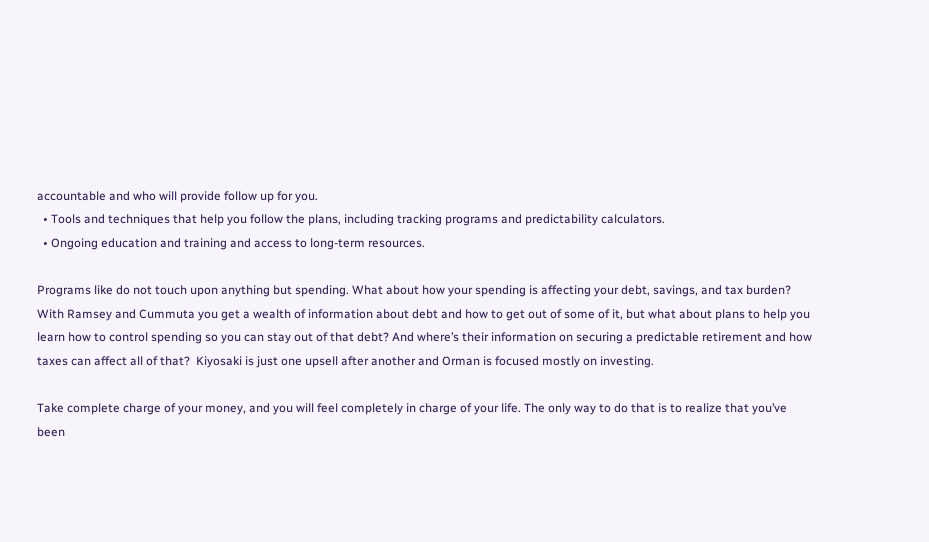accountable and who will provide follow up for you.
  • Tools and techniques that help you follow the plans, including tracking programs and predictability calculators.
  • Ongoing education and training and access to long-term resources.

Programs like do not touch upon anything but spending. What about how your spending is affecting your debt, savings, and tax burden? With Ramsey and Cummuta you get a wealth of information about debt and how to get out of some of it, but what about plans to help you learn how to control spending so you can stay out of that debt? And where’s their information on securing a predictable retirement and how taxes can affect all of that?  Kiyosaki is just one upsell after another and Orman is focused mostly on investing.

Take complete charge of your money, and you will feel completely in charge of your life. The only way to do that is to realize that you’ve been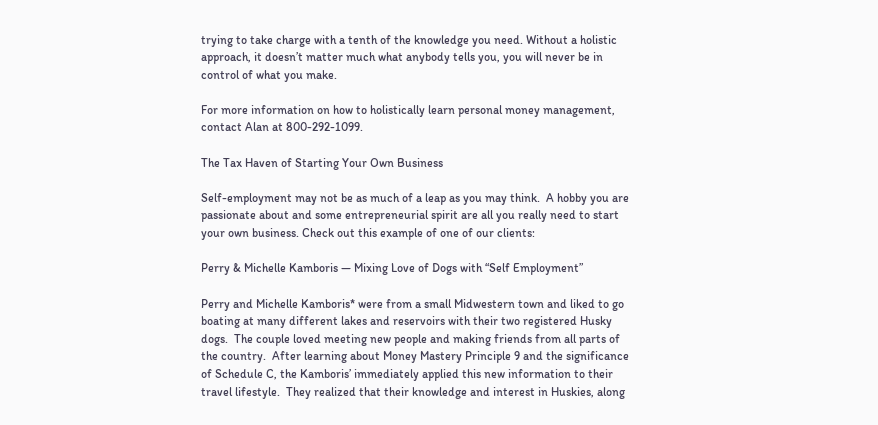trying to take charge with a tenth of the knowledge you need. Without a holistic approach, it doesn’t matter much what anybody tells you, you will never be in control of what you make.

For more information on how to holistically learn personal money management, contact Alan at 800-292-1099.

The Tax Haven of Starting Your Own Business

Self-employment may not be as much of a leap as you may think.  A hobby you are passionate about and some entrepreneurial spirit are all you really need to start your own business. Check out this example of one of our clients:

Perry & Michelle Kamboris — Mixing Love of Dogs with “Self Employment”

Perry and Michelle Kamboris* were from a small Midwestern town and liked to go boating at many different lakes and reservoirs with their two registered Husky dogs.  The couple loved meeting new people and making friends from all parts of the country.  After learning about Money Mastery Principle 9 and the significance of Schedule C, the Kamboris’ immediately applied this new information to their travel lifestyle.  They realized that their knowledge and interest in Huskies, along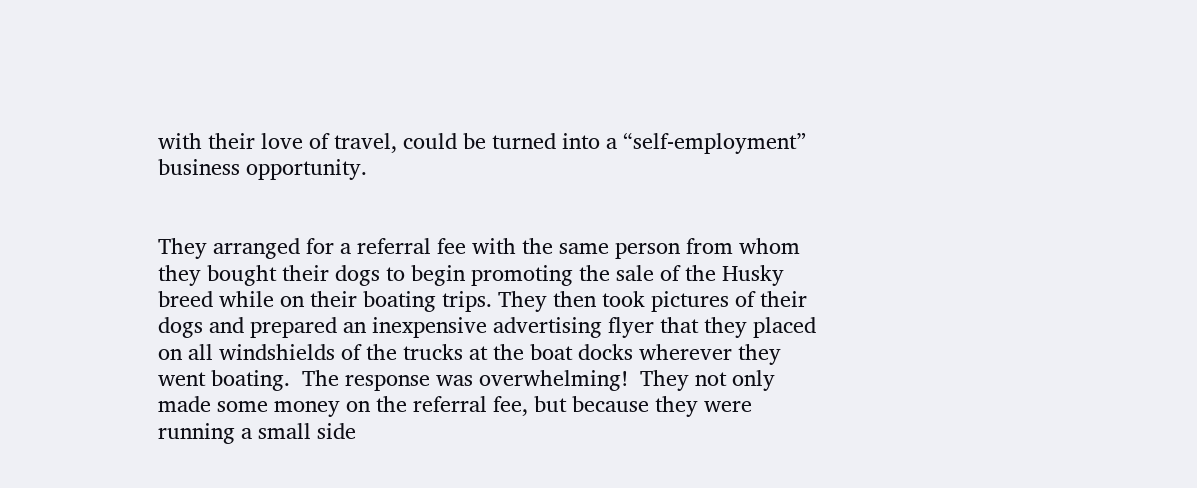with their love of travel, could be turned into a “self-employment” business opportunity.


They arranged for a referral fee with the same person from whom they bought their dogs to begin promoting the sale of the Husky breed while on their boating trips. They then took pictures of their dogs and prepared an inexpensive advertising flyer that they placed on all windshields of the trucks at the boat docks wherever they went boating.  The response was overwhelming!  They not only made some money on the referral fee, but because they were running a small side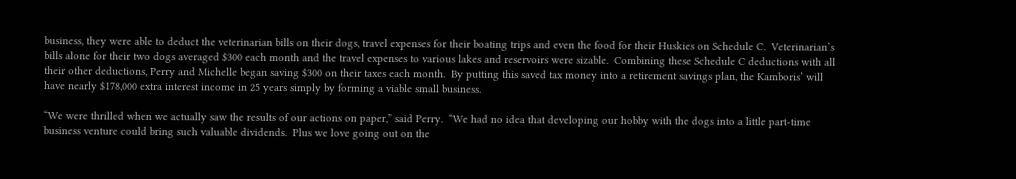business, they were able to deduct the veterinarian bills on their dogs, travel expenses for their boating trips and even the food for their Huskies on Schedule C.  Veterinarian’s bills alone for their two dogs averaged $300 each month and the travel expenses to various lakes and reservoirs were sizable.  Combining these Schedule C deductions with all their other deductions, Perry and Michelle began saving $300 on their taxes each month.  By putting this saved tax money into a retirement savings plan, the Kamboris’ will have nearly $178,000 extra interest income in 25 years simply by forming a viable small business.

“We were thrilled when we actually saw the results of our actions on paper,” said Perry.  “We had no idea that developing our hobby with the dogs into a little part-time business venture could bring such valuable dividends.  Plus we love going out on the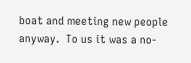boat and meeting new people anyway.  To us it was a no-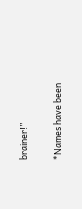brainer!”

*Names have been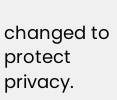changed to protect privacy.